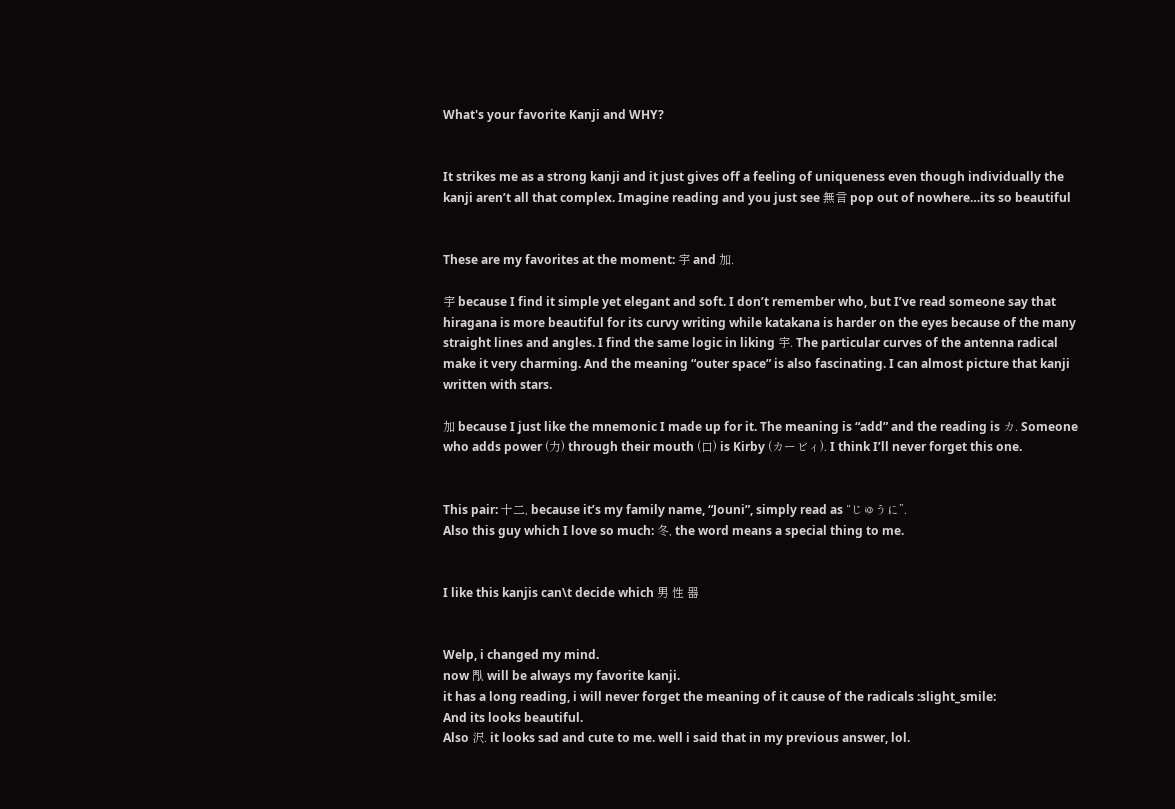What's your favorite Kanji and WHY?


It strikes me as a strong kanji and it just gives off a feeling of uniqueness even though individually the kanji aren’t all that complex. Imagine reading and you just see 無言 pop out of nowhere…its so beautiful


These are my favorites at the moment: 宇 and 加.

宇 because I find it simple yet elegant and soft. I don’t remember who, but I’ve read someone say that hiragana is more beautiful for its curvy writing while katakana is harder on the eyes because of the many straight lines and angles. I find the same logic in liking 宇. The particular curves of the antenna radical make it very charming. And the meaning “outer space” is also fascinating. I can almost picture that kanji written with stars.

加 because I just like the mnemonic I made up for it. The meaning is “add” and the reading is カ. Someone who adds power (力) through their mouth (口) is Kirby (カービィ). I think I’ll never forget this one.


This pair: 十二, because it’s my family name, “Jouni”, simply read as “じゅうに”.
Also this guy which I love so much: 冬, the word means a special thing to me.


I like this kanjis can\t decide which 男 性 器


Welp, i changed my mind.
now 閄 will be always my favorite kanji.
it has a long reading, i will never forget the meaning of it cause of the radicals :slight_smile:
And its looks beautiful.
Also 沢. it looks sad and cute to me. well i said that in my previous answer, lol.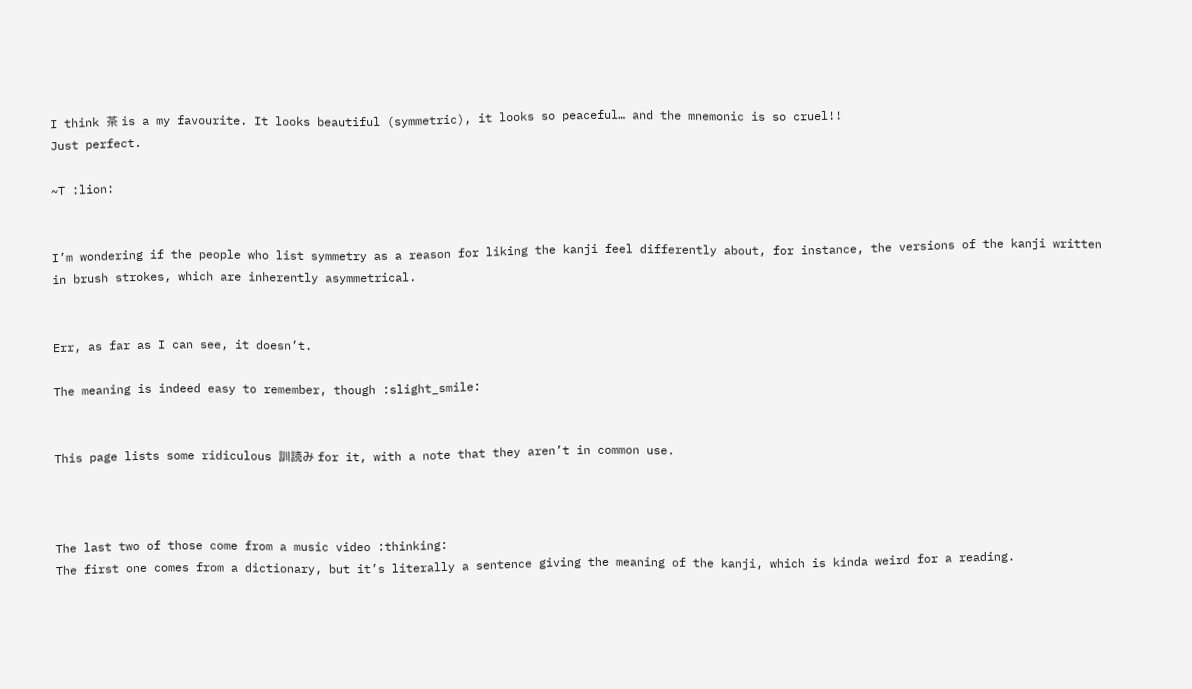I think 茶 is a my favourite. It looks beautiful (symmetric), it looks so peaceful… and the mnemonic is so cruel!!
Just perfect.

~T :lion:


I’m wondering if the people who list symmetry as a reason for liking the kanji feel differently about, for instance, the versions of the kanji written in brush strokes, which are inherently asymmetrical.


Err, as far as I can see, it doesn’t.

The meaning is indeed easy to remember, though :slight_smile:


This page lists some ridiculous 訓読み for it, with a note that they aren’t in common use.



The last two of those come from a music video :thinking:
The first one comes from a dictionary, but it’s literally a sentence giving the meaning of the kanji, which is kinda weird for a reading.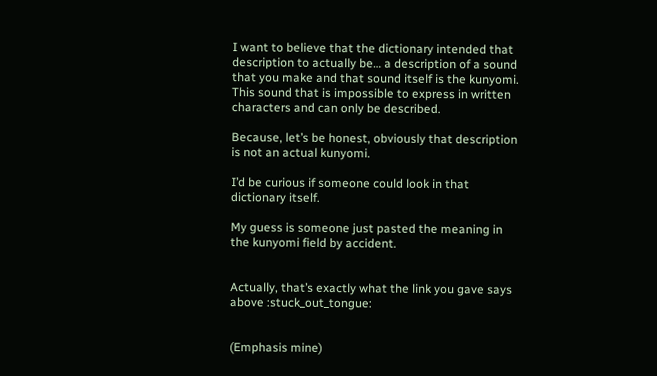I want to believe that the dictionary intended that description to actually be… a description of a sound that you make and that sound itself is the kunyomi. This sound that is impossible to express in written characters and can only be described.

Because, let’s be honest, obviously that description is not an actual kunyomi.

I’d be curious if someone could look in that dictionary itself.

My guess is someone just pasted the meaning in the kunyomi field by accident.


Actually, that’s exactly what the link you gave says above :stuck_out_tongue:


(Emphasis mine)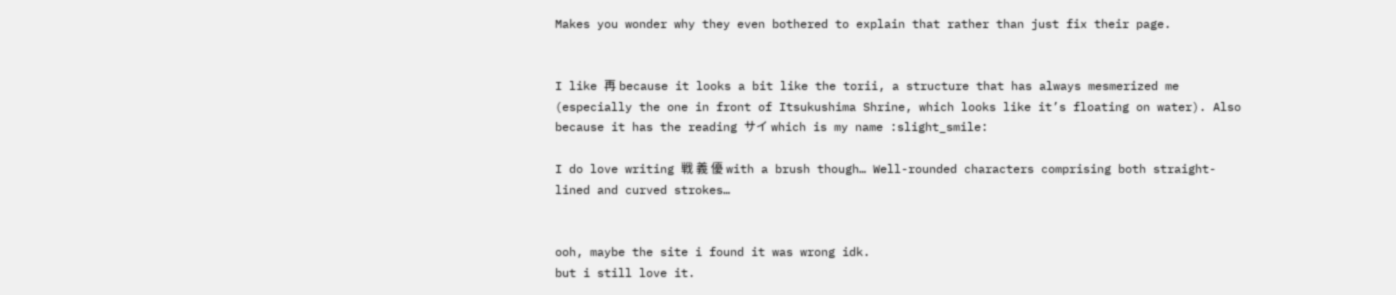Makes you wonder why they even bothered to explain that rather than just fix their page.


I like 再 because it looks a bit like the torii, a structure that has always mesmerized me (especially the one in front of Itsukushima Shrine, which looks like it’s floating on water). Also because it has the reading サイ which is my name :slight_smile:

I do love writing 戦 義 優 with a brush though… Well-rounded characters comprising both straight-lined and curved strokes…


ooh, maybe the site i found it was wrong idk.
but i still love it.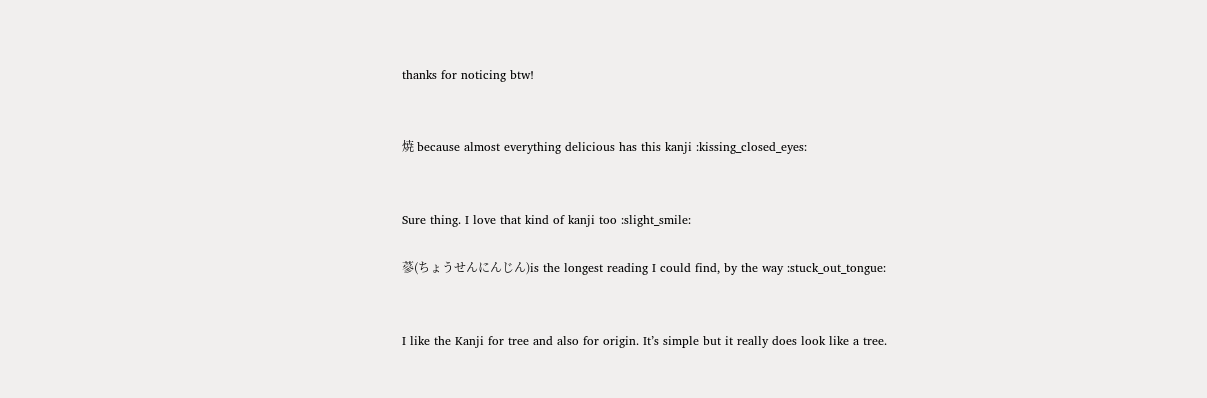thanks for noticing btw!


焼 because almost everything delicious has this kanji :kissing_closed_eyes:


Sure thing. I love that kind of kanji too :slight_smile:

蔘(ちょうせんにんじん)is the longest reading I could find, by the way :stuck_out_tongue:


I like the Kanji for tree and also for origin. It’s simple but it really does look like a tree.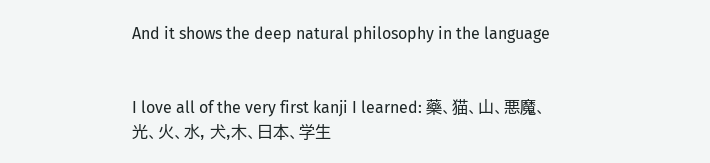And it shows the deep natural philosophy in the language


I love all of the very first kanji I learned: 藥、猫、山、悪魔、光、火、水, 犬,木、日本、学生